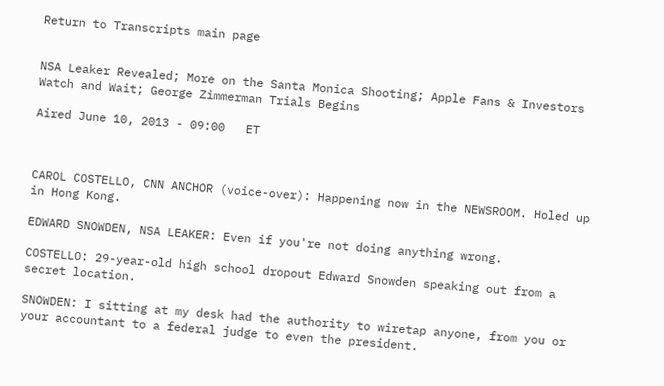Return to Transcripts main page


NSA Leaker Revealed; More on the Santa Monica Shooting; Apple Fans & Investors Watch and Wait; George Zimmerman Trials Begins

Aired June 10, 2013 - 09:00   ET



CAROL COSTELLO, CNN ANCHOR (voice-over): Happening now in the NEWSROOM. Holed up in Hong Kong.

EDWARD SNOWDEN, NSA LEAKER: Even if you're not doing anything wrong.

COSTELLO: 29-year-old high school dropout Edward Snowden speaking out from a secret location.

SNOWDEN: I sitting at my desk had the authority to wiretap anyone, from you or your accountant to a federal judge to even the president.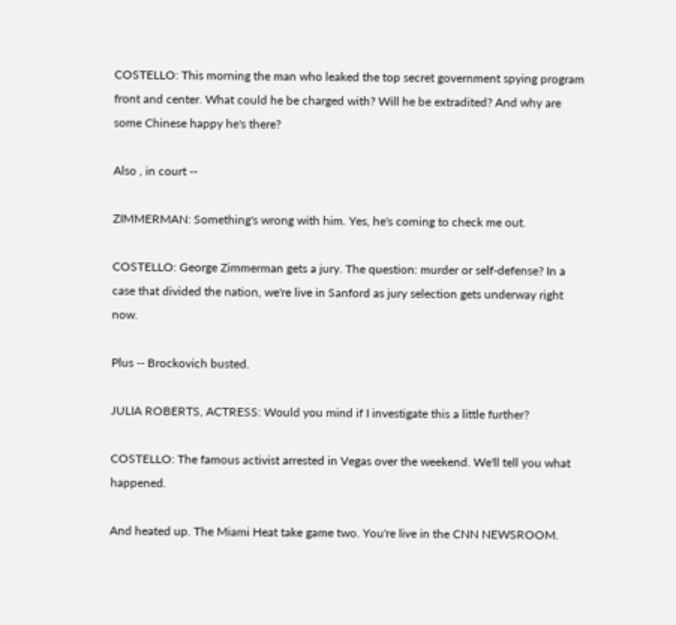COSTELLO: This morning the man who leaked the top secret government spying program front and center. What could he be charged with? Will he be extradited? And why are some Chinese happy he's there?

Also , in court --

ZIMMERMAN: Something's wrong with him. Yes, he's coming to check me out.

COSTELLO: George Zimmerman gets a jury. The question: murder or self-defense? In a case that divided the nation, we're live in Sanford as jury selection gets underway right now.

Plus -- Brockovich busted.

JULIA ROBERTS, ACTRESS: Would you mind if I investigate this a little further?

COSTELLO: The famous activist arrested in Vegas over the weekend. We'll tell you what happened.

And heated up. The Miami Heat take game two. You're live in the CNN NEWSROOM.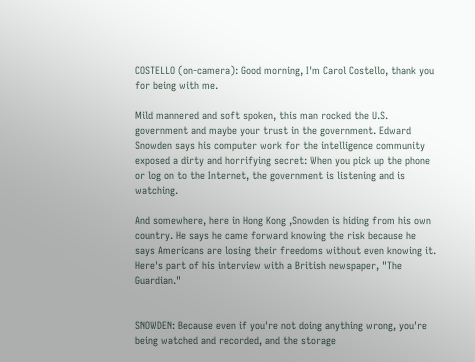COSTELLO (on-camera): Good morning, I'm Carol Costello, thank you for being with me.

Mild mannered and soft spoken, this man rocked the U.S. government and maybe your trust in the government. Edward Snowden says his computer work for the intelligence community exposed a dirty and horrifying secret: When you pick up the phone or log on to the Internet, the government is listening and is watching.

And somewhere, here in Hong Kong ,Snowden is hiding from his own country. He says he came forward knowing the risk because he says Americans are losing their freedoms without even knowing it. Here's part of his interview with a British newspaper, "The Guardian."


SNOWDEN: Because even if you're not doing anything wrong, you're being watched and recorded, and the storage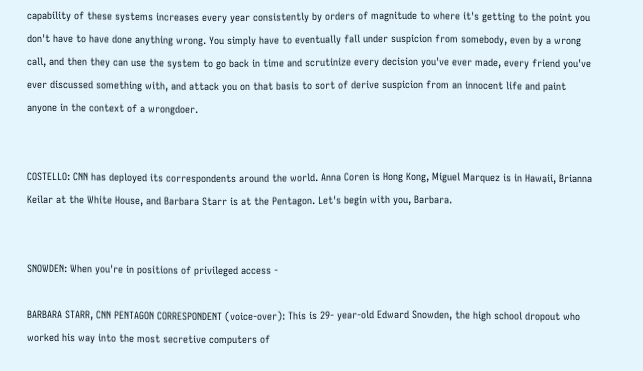capability of these systems increases every year consistently by orders of magnitude to where it's getting to the point you don't have to have done anything wrong. You simply have to eventually fall under suspicion from somebody, even by a wrong call, and then they can use the system to go back in time and scrutinize every decision you've ever made, every friend you've ever discussed something with, and attack you on that basis to sort of derive suspicion from an innocent life and paint anyone in the context of a wrongdoer.


COSTELLO: CNN has deployed its correspondents around the world. Anna Coren is Hong Kong, Miguel Marquez is in Hawaii, Brianna Keilar at the White House, and Barbara Starr is at the Pentagon. Let's begin with you, Barbara.


SNOWDEN: When you're in positions of privileged access -

BARBARA STARR, CNN PENTAGON CORRESPONDENT (voice-over): This is 29- year-old Edward Snowden, the high school dropout who worked his way into the most secretive computers of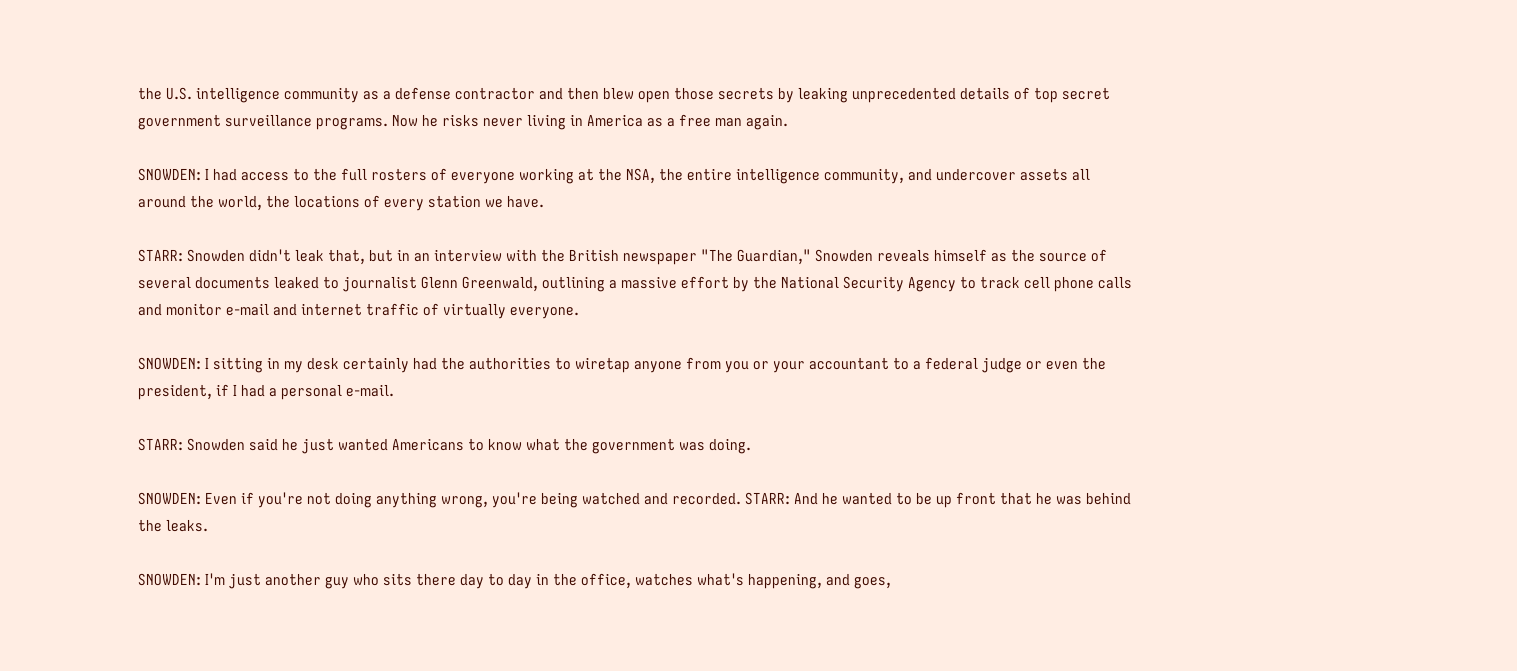the U.S. intelligence community as a defense contractor and then blew open those secrets by leaking unprecedented details of top secret government surveillance programs. Now he risks never living in America as a free man again.

SNOWDEN: I had access to the full rosters of everyone working at the NSA, the entire intelligence community, and undercover assets all around the world, the locations of every station we have.

STARR: Snowden didn't leak that, but in an interview with the British newspaper "The Guardian," Snowden reveals himself as the source of several documents leaked to journalist Glenn Greenwald, outlining a massive effort by the National Security Agency to track cell phone calls and monitor e-mail and internet traffic of virtually everyone.

SNOWDEN: I sitting in my desk certainly had the authorities to wiretap anyone from you or your accountant to a federal judge or even the president, if I had a personal e-mail.

STARR: Snowden said he just wanted Americans to know what the government was doing.

SNOWDEN: Even if you're not doing anything wrong, you're being watched and recorded. STARR: And he wanted to be up front that he was behind the leaks.

SNOWDEN: I'm just another guy who sits there day to day in the office, watches what's happening, and goes,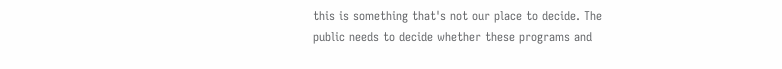this is something that's not our place to decide. The public needs to decide whether these programs and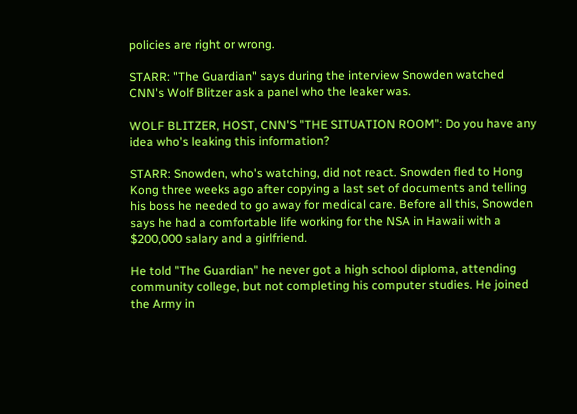policies are right or wrong.

STARR: "The Guardian" says during the interview Snowden watched CNN's Wolf Blitzer ask a panel who the leaker was.

WOLF BLITZER, HOST, CNN'S "THE SITUATION ROOM": Do you have any idea who's leaking this information?

STARR: Snowden, who's watching, did not react. Snowden fled to Hong Kong three weeks ago after copying a last set of documents and telling his boss he needed to go away for medical care. Before all this, Snowden says he had a comfortable life working for the NSA in Hawaii with a $200,000 salary and a girlfriend.

He told "The Guardian" he never got a high school diploma, attending community college, but not completing his computer studies. He joined the Army in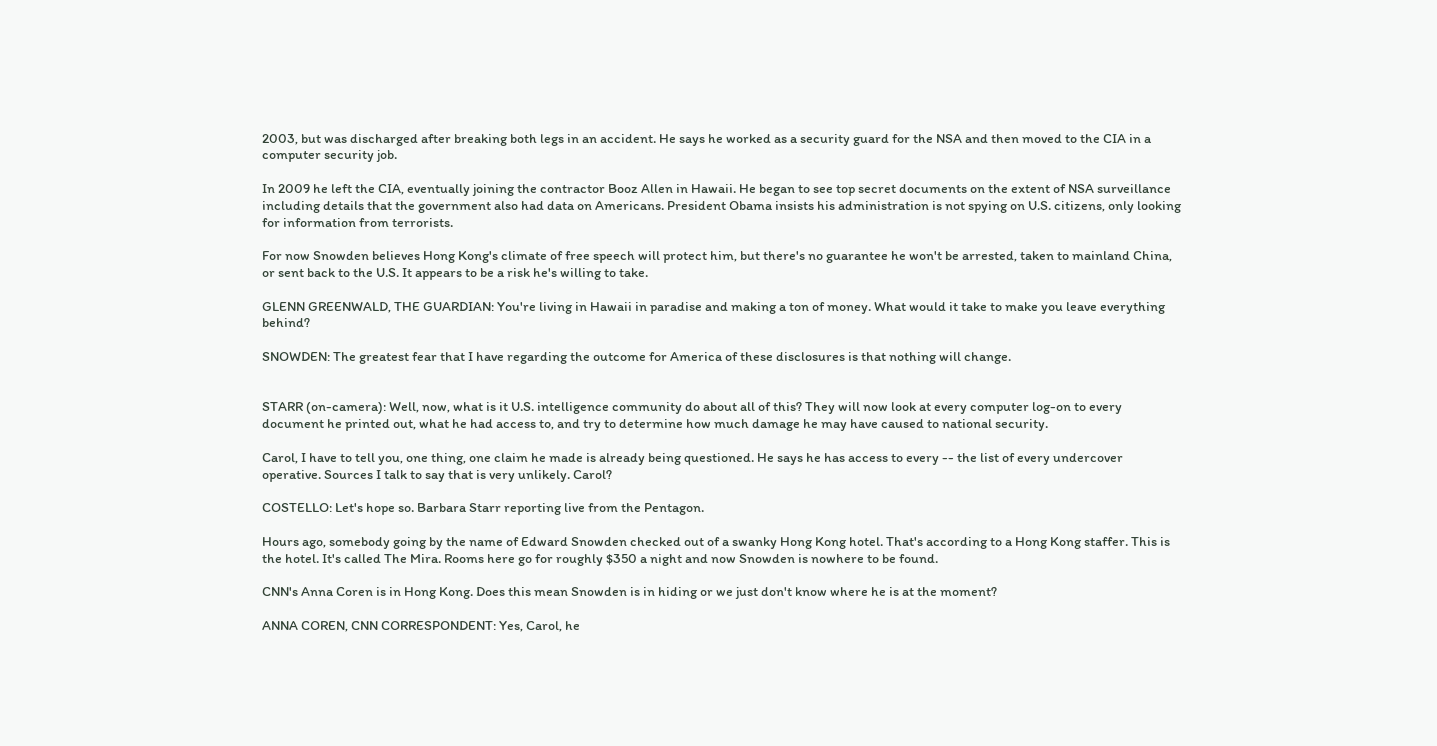2003, but was discharged after breaking both legs in an accident. He says he worked as a security guard for the NSA and then moved to the CIA in a computer security job.

In 2009 he left the CIA, eventually joining the contractor Booz Allen in Hawaii. He began to see top secret documents on the extent of NSA surveillance including details that the government also had data on Americans. President Obama insists his administration is not spying on U.S. citizens, only looking for information from terrorists.

For now Snowden believes Hong Kong's climate of free speech will protect him, but there's no guarantee he won't be arrested, taken to mainland China, or sent back to the U.S. It appears to be a risk he's willing to take.

GLENN GREENWALD, THE GUARDIAN: You're living in Hawaii in paradise and making a ton of money. What would it take to make you leave everything behind?

SNOWDEN: The greatest fear that I have regarding the outcome for America of these disclosures is that nothing will change.


STARR (on-camera): Well, now, what is it U.S. intelligence community do about all of this? They will now look at every computer log-on to every document he printed out, what he had access to, and try to determine how much damage he may have caused to national security.

Carol, I have to tell you, one thing, one claim he made is already being questioned. He says he has access to every -- the list of every undercover operative. Sources I talk to say that is very unlikely. Carol?

COSTELLO: Let's hope so. Barbara Starr reporting live from the Pentagon.

Hours ago, somebody going by the name of Edward Snowden checked out of a swanky Hong Kong hotel. That's according to a Hong Kong staffer. This is the hotel. It's called The Mira. Rooms here go for roughly $350 a night and now Snowden is nowhere to be found.

CNN's Anna Coren is in Hong Kong. Does this mean Snowden is in hiding or we just don't know where he is at the moment?

ANNA COREN, CNN CORRESPONDENT: Yes, Carol, he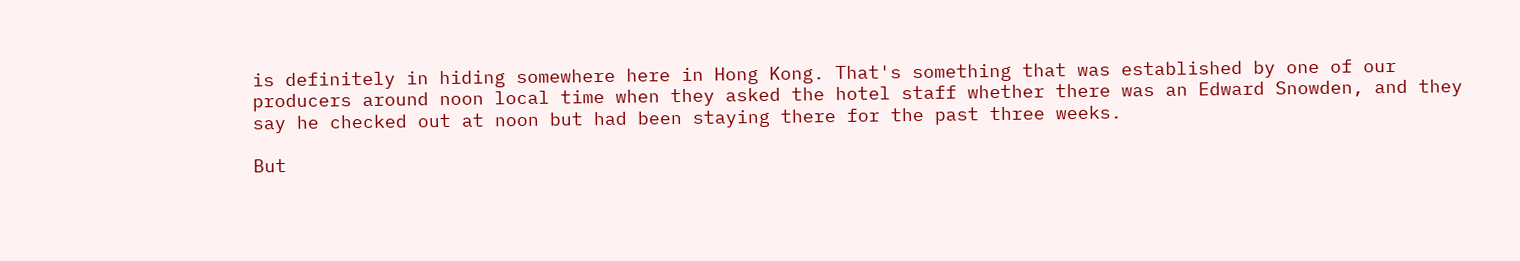is definitely in hiding somewhere here in Hong Kong. That's something that was established by one of our producers around noon local time when they asked the hotel staff whether there was an Edward Snowden, and they say he checked out at noon but had been staying there for the past three weeks.

But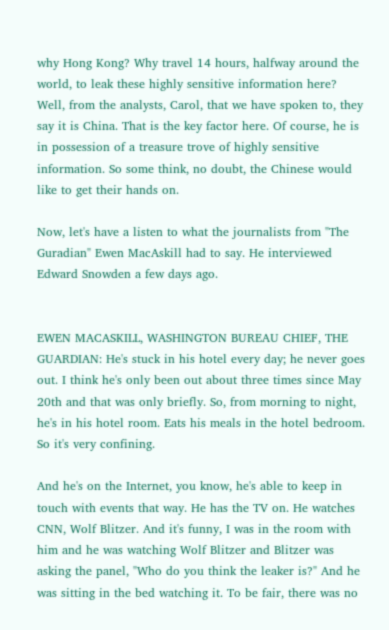why Hong Kong? Why travel 14 hours, halfway around the world, to leak these highly sensitive information here? Well, from the analysts, Carol, that we have spoken to, they say it is China. That is the key factor here. Of course, he is in possession of a treasure trove of highly sensitive information. So some think, no doubt, the Chinese would like to get their hands on.

Now, let's have a listen to what the journalists from "The Guradian" Ewen MacAskill had to say. He interviewed Edward Snowden a few days ago.


EWEN MACASKILL, WASHINGTON BUREAU CHIEF, THE GUARDIAN: He's stuck in his hotel every day; he never goes out. I think he's only been out about three times since May 20th and that was only briefly. So, from morning to night, he's in his hotel room. Eats his meals in the hotel bedroom. So it's very confining.

And he's on the Internet, you know, he's able to keep in touch with events that way. He has the TV on. He watches CNN, Wolf Blitzer. And it's funny, I was in the room with him and he was watching Wolf Blitzer and Blitzer was asking the panel, "Who do you think the leaker is?" And he was sitting in the bed watching it. To be fair, there was no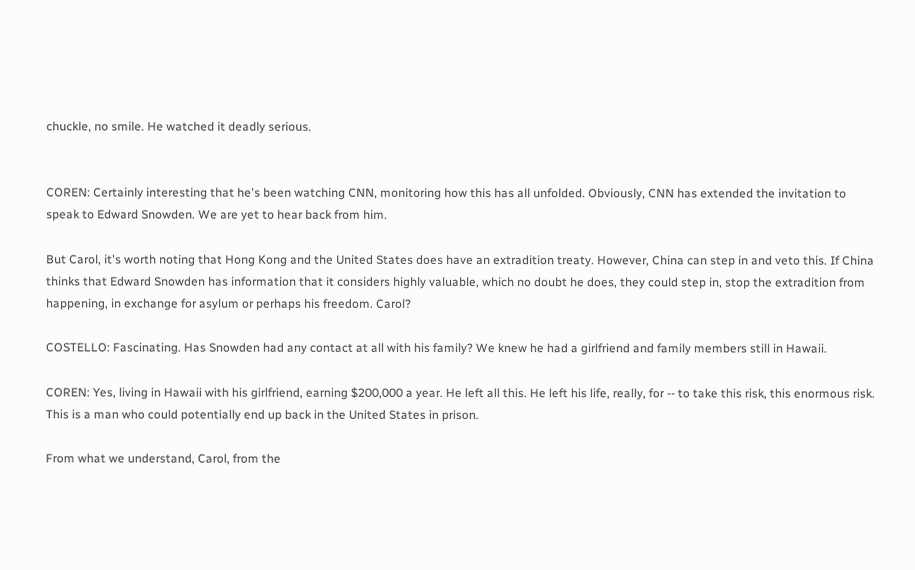chuckle, no smile. He watched it deadly serious.


COREN: Certainly interesting that he's been watching CNN, monitoring how this has all unfolded. Obviously, CNN has extended the invitation to speak to Edward Snowden. We are yet to hear back from him.

But Carol, it's worth noting that Hong Kong and the United States does have an extradition treaty. However, China can step in and veto this. If China thinks that Edward Snowden has information that it considers highly valuable, which no doubt he does, they could step in, stop the extradition from happening, in exchange for asylum or perhaps his freedom. Carol?

COSTELLO: Fascinating. Has Snowden had any contact at all with his family? We knew he had a girlfriend and family members still in Hawaii.

COREN: Yes, living in Hawaii with his girlfriend, earning $200,000 a year. He left all this. He left his life, really, for -- to take this risk, this enormous risk. This is a man who could potentially end up back in the United States in prison.

From what we understand, Carol, from the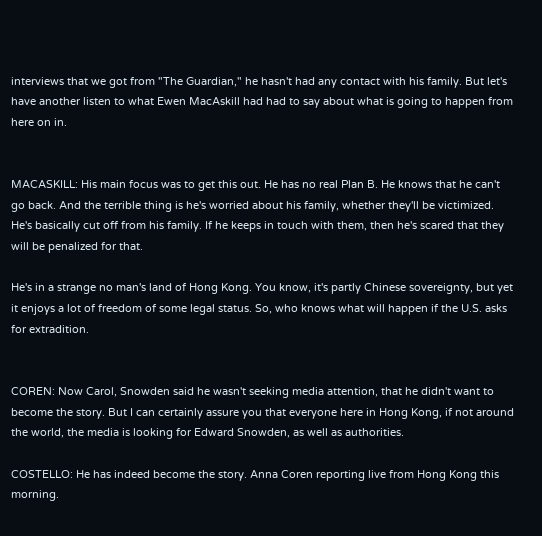interviews that we got from "The Guardian," he hasn't had any contact with his family. But let's have another listen to what Ewen MacAskill had had to say about what is going to happen from here on in.


MACASKILL: His main focus was to get this out. He has no real Plan B. He knows that he can't go back. And the terrible thing is he's worried about his family, whether they'll be victimized. He's basically cut off from his family. If he keeps in touch with them, then he's scared that they will be penalized for that.

He's in a strange no man's land of Hong Kong. You know, it's partly Chinese sovereignty, but yet it enjoys a lot of freedom of some legal status. So, who knows what will happen if the U.S. asks for extradition.


COREN: Now Carol, Snowden said he wasn't seeking media attention, that he didn't want to become the story. But I can certainly assure you that everyone here in Hong Kong, if not around the world, the media is looking for Edward Snowden, as well as authorities.

COSTELLO: He has indeed become the story. Anna Coren reporting live from Hong Kong this morning.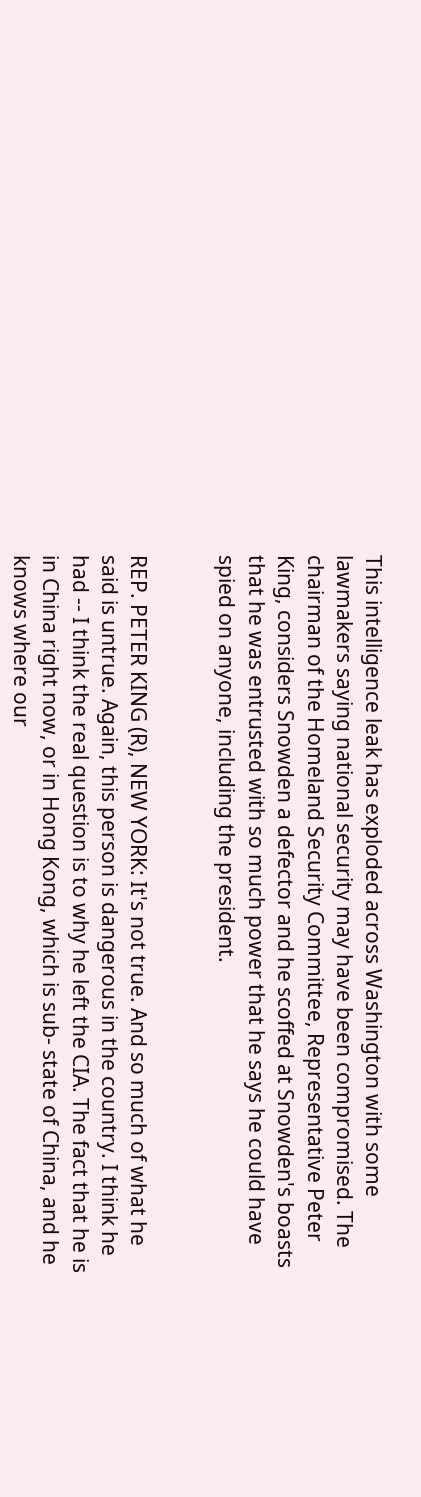This intelligence leak has exploded across Washington with some lawmakers saying national security may have been compromised. The chairman of the Homeland Security Committee, Representative Peter King, considers Snowden a defector and he scoffed at Snowden's boasts that he was entrusted with so much power that he says he could have spied on anyone, including the president.


REP. PETER KING (R), NEW YORK: It's not true. And so much of what he said is untrue. Again, this person is dangerous in the country. I think he had -- I think the real question is to why he left the CIA. The fact that he is in China right now, or in Hong Kong, which is sub- state of China, and he knows where our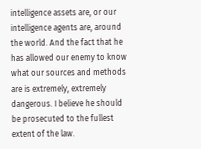intelligence assets are, or our intelligence agents are, around the world. And the fact that he has allowed our enemy to know what our sources and methods are is extremely, extremely dangerous. I believe he should be prosecuted to the fullest extent of the law.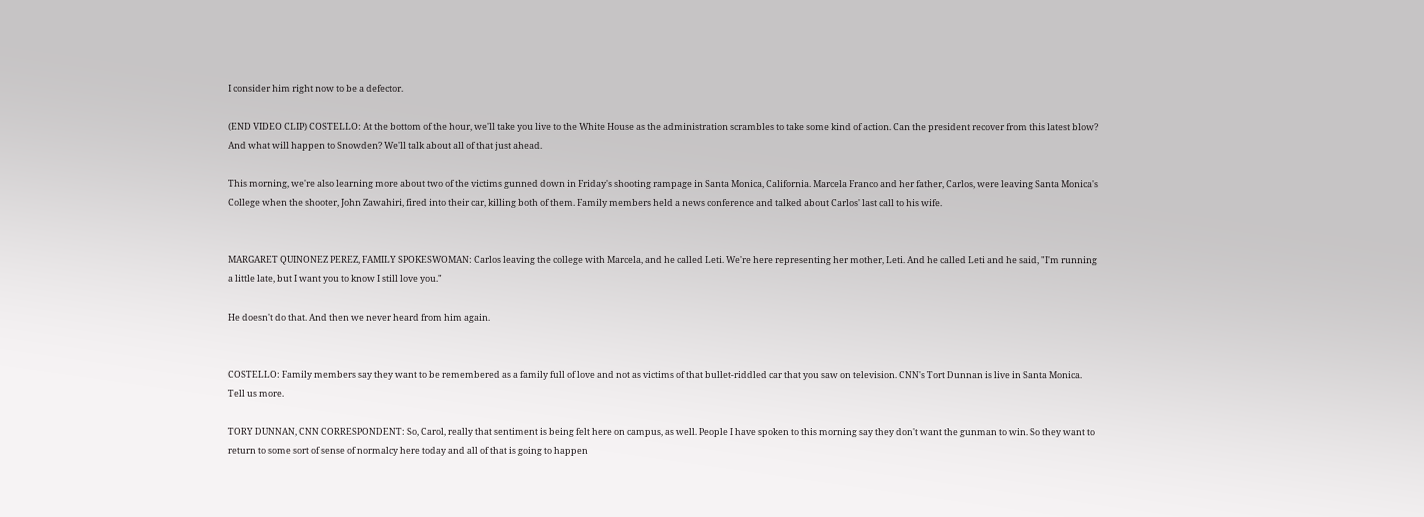I consider him right now to be a defector.

(END VIDEO CLIP) COSTELLO: At the bottom of the hour, we'll take you live to the White House as the administration scrambles to take some kind of action. Can the president recover from this latest blow? And what will happen to Snowden? We'll talk about all of that just ahead.

This morning, we're also learning more about two of the victims gunned down in Friday's shooting rampage in Santa Monica, California. Marcela Franco and her father, Carlos, were leaving Santa Monica's College when the shooter, John Zawahiri, fired into their car, killing both of them. Family members held a news conference and talked about Carlos' last call to his wife.


MARGARET QUINONEZ PEREZ, FAMILY SPOKESWOMAN: Carlos leaving the college with Marcela, and he called Leti. We're here representing her mother, Leti. And he called Leti and he said, "I'm running a little late, but I want you to know I still love you."

He doesn't do that. And then we never heard from him again.


COSTELLO: Family members say they want to be remembered as a family full of love and not as victims of that bullet-riddled car that you saw on television. CNN's Tort Dunnan is live in Santa Monica. Tell us more.

TORY DUNNAN, CNN CORRESPONDENT: So, Carol, really that sentiment is being felt here on campus, as well. People I have spoken to this morning say they don't want the gunman to win. So they want to return to some sort of sense of normalcy here today and all of that is going to happen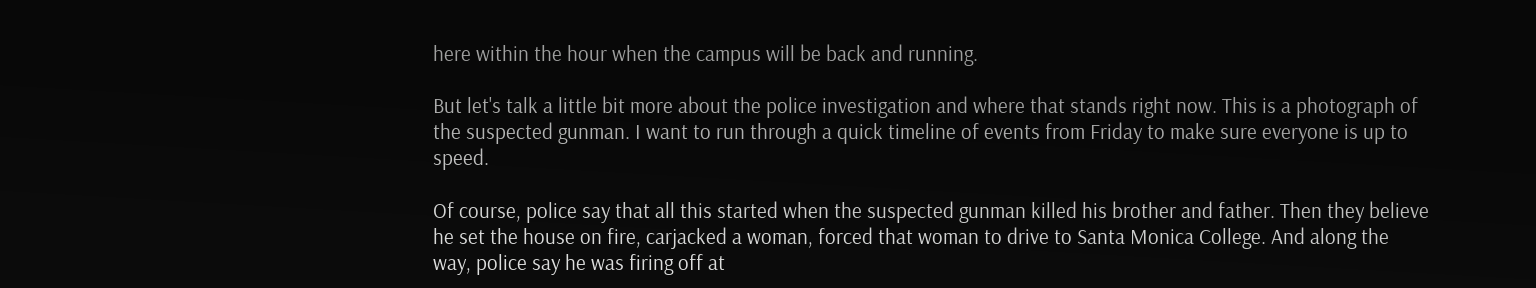here within the hour when the campus will be back and running.

But let's talk a little bit more about the police investigation and where that stands right now. This is a photograph of the suspected gunman. I want to run through a quick timeline of events from Friday to make sure everyone is up to speed.

Of course, police say that all this started when the suspected gunman killed his brother and father. Then they believe he set the house on fire, carjacked a woman, forced that woman to drive to Santa Monica College. And along the way, police say he was firing off at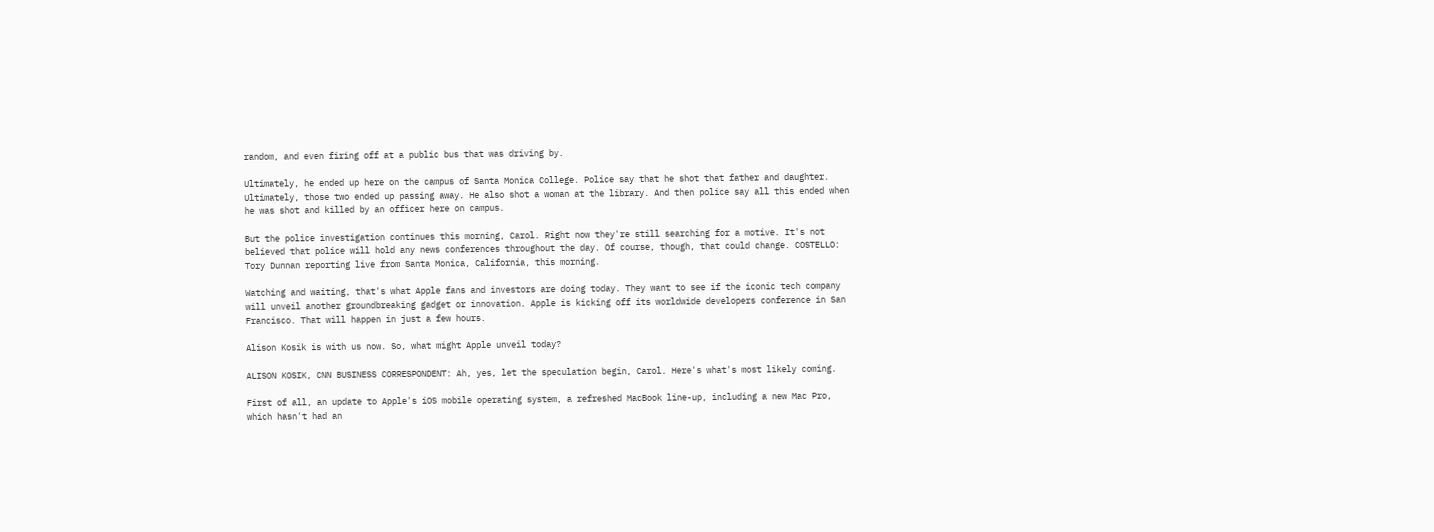random, and even firing off at a public bus that was driving by.

Ultimately, he ended up here on the campus of Santa Monica College. Police say that he shot that father and daughter. Ultimately, those two ended up passing away. He also shot a woman at the library. And then police say all this ended when he was shot and killed by an officer here on campus.

But the police investigation continues this morning, Carol. Right now they're still searching for a motive. It's not believed that police will hold any news conferences throughout the day. Of course, though, that could change. COSTELLO: Tory Dunnan reporting live from Santa Monica, California, this morning.

Watching and waiting, that's what Apple fans and investors are doing today. They want to see if the iconic tech company will unveil another groundbreaking gadget or innovation. Apple is kicking off its worldwide developers conference in San Francisco. That will happen in just a few hours.

Alison Kosik is with us now. So, what might Apple unveil today?

ALISON KOSIK, CNN BUSINESS CORRESPONDENT: Ah, yes, let the speculation begin, Carol. Here's what's most likely coming.

First of all, an update to Apple's iOS mobile operating system, a refreshed MacBook line-up, including a new Mac Pro, which hasn't had an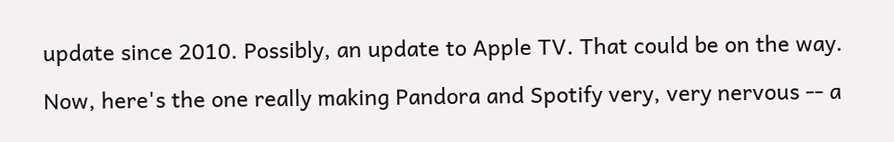update since 2010. Possibly, an update to Apple TV. That could be on the way.

Now, here's the one really making Pandora and Spotify very, very nervous -- a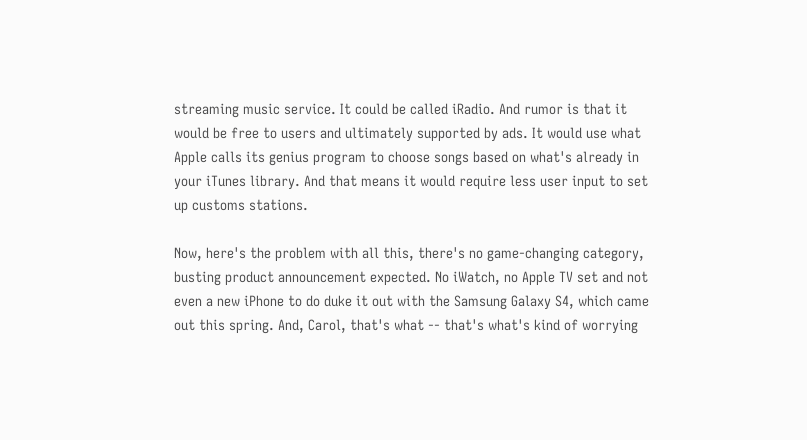streaming music service. It could be called iRadio. And rumor is that it would be free to users and ultimately supported by ads. It would use what Apple calls its genius program to choose songs based on what's already in your iTunes library. And that means it would require less user input to set up customs stations.

Now, here's the problem with all this, there's no game-changing category, busting product announcement expected. No iWatch, no Apple TV set and not even a new iPhone to do duke it out with the Samsung Galaxy S4, which came out this spring. And, Carol, that's what -- that's what's kind of worrying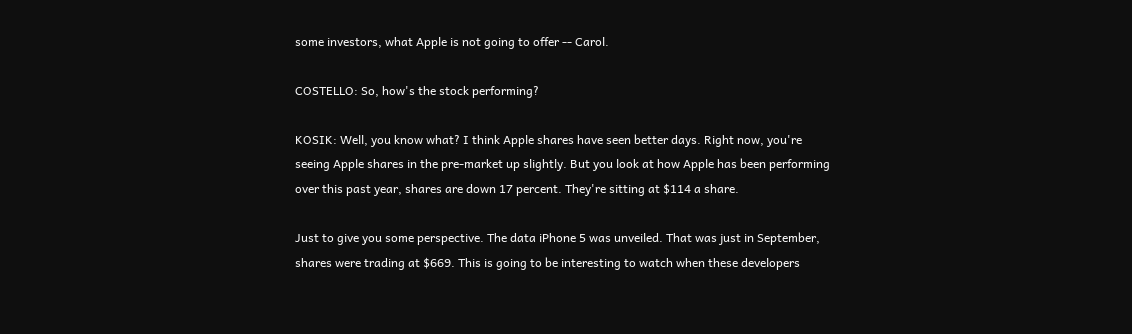some investors, what Apple is not going to offer -- Carol.

COSTELLO: So, how's the stock performing?

KOSIK: Well, you know what? I think Apple shares have seen better days. Right now, you're seeing Apple shares in the pre-market up slightly. But you look at how Apple has been performing over this past year, shares are down 17 percent. They're sitting at $114 a share.

Just to give you some perspective. The data iPhone 5 was unveiled. That was just in September, shares were trading at $669. This is going to be interesting to watch when these developers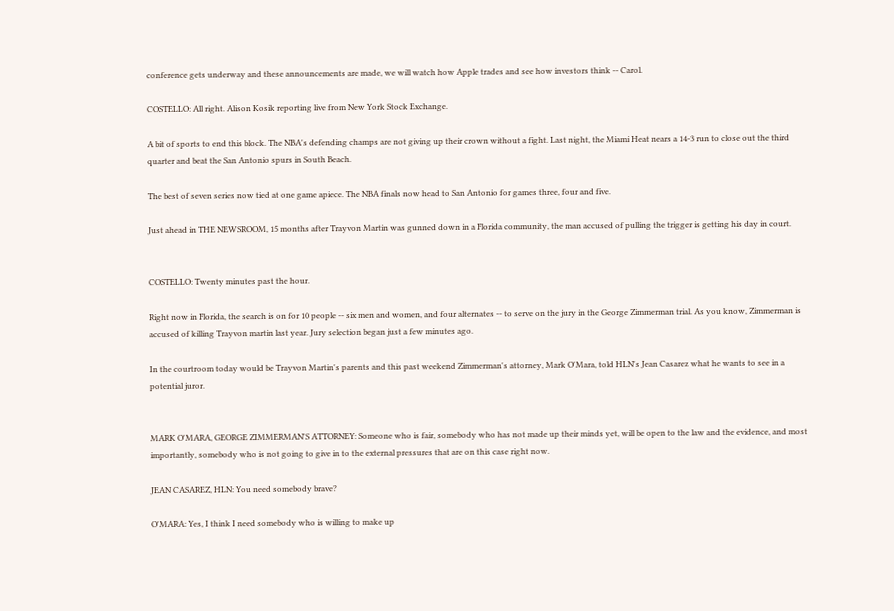conference gets underway and these announcements are made, we will watch how Apple trades and see how investors think -- Carol.

COSTELLO: All right. Alison Kosik reporting live from New York Stock Exchange.

A bit of sports to end this block. The NBA's defending champs are not giving up their crown without a fight. Last night, the Miami Heat nears a 14-3 run to close out the third quarter and beat the San Antonio spurs in South Beach.

The best of seven series now tied at one game apiece. The NBA finals now head to San Antonio for games three, four and five.

Just ahead in THE NEWSROOM, 15 months after Trayvon Martin was gunned down in a Florida community, the man accused of pulling the trigger is getting his day in court.


COSTELLO: Twenty minutes past the hour.

Right now in Florida, the search is on for 10 people -- six men and women, and four alternates -- to serve on the jury in the George Zimmerman trial. As you know, Zimmerman is accused of killing Trayvon martin last year. Jury selection began just a few minutes ago.

In the courtroom today would be Trayvon Martin's parents and this past weekend Zimmerman's attorney, Mark O'Mara, told HLN's Jean Casarez what he wants to see in a potential juror.


MARK O'MARA, GEORGE ZIMMERMAN'S ATTORNEY: Someone who is fair, somebody who has not made up their minds yet, will be open to the law and the evidence, and most importantly, somebody who is not going to give in to the external pressures that are on this case right now.

JEAN CASAREZ, HLN: You need somebody brave?

O'MARA: Yes, I think I need somebody who is willing to make up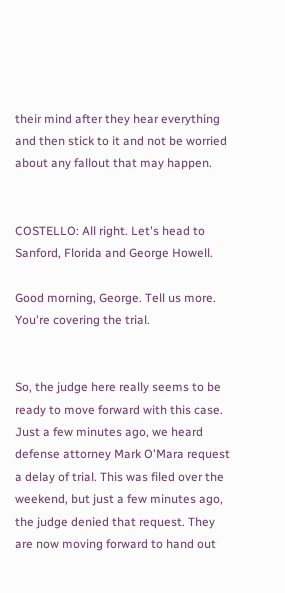their mind after they hear everything and then stick to it and not be worried about any fallout that may happen.


COSTELLO: All right. Let's head to Sanford, Florida and George Howell.

Good morning, George. Tell us more. You're covering the trial.


So, the judge here really seems to be ready to move forward with this case. Just a few minutes ago, we heard defense attorney Mark O'Mara request a delay of trial. This was filed over the weekend, but just a few minutes ago, the judge denied that request. They are now moving forward to hand out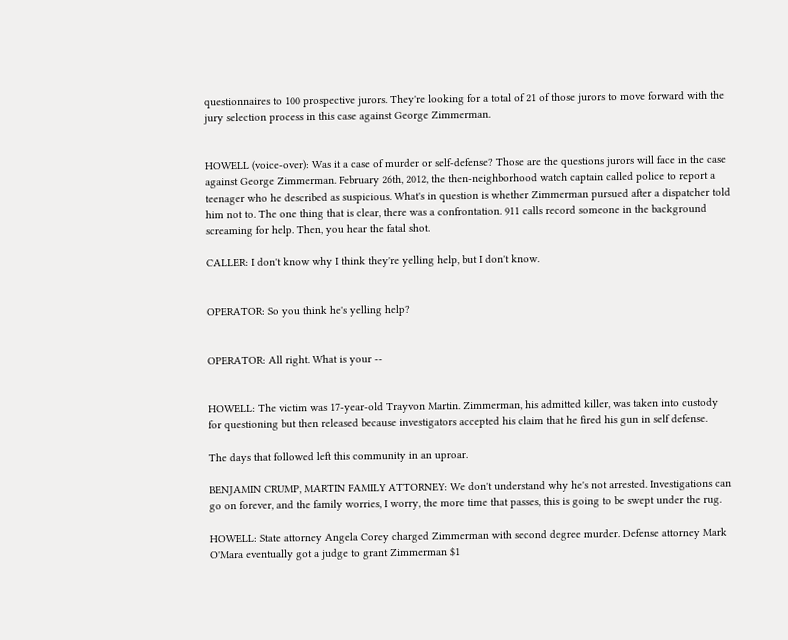questionnaires to 100 prospective jurors. They're looking for a total of 21 of those jurors to move forward with the jury selection process in this case against George Zimmerman.


HOWELL (voice-over): Was it a case of murder or self-defense? Those are the questions jurors will face in the case against George Zimmerman. February 26th, 2012, the then-neighborhood watch captain called police to report a teenager who he described as suspicious. What's in question is whether Zimmerman pursued after a dispatcher told him not to. The one thing that is clear, there was a confrontation. 911 calls record someone in the background screaming for help. Then, you hear the fatal shot.

CALLER: I don't know why I think they're yelling help, but I don't know.


OPERATOR: So you think he's yelling help?


OPERATOR: All right. What is your --


HOWELL: The victim was 17-year-old Trayvon Martin. Zimmerman, his admitted killer, was taken into custody for questioning but then released because investigators accepted his claim that he fired his gun in self defense.

The days that followed left this community in an uproar.

BENJAMIN CRUMP, MARTIN FAMILY ATTORNEY: We don't understand why he's not arrested. Investigations can go on forever, and the family worries, I worry, the more time that passes, this is going to be swept under the rug.

HOWELL: State attorney Angela Corey charged Zimmerman with second degree murder. Defense attorney Mark O'Mara eventually got a judge to grant Zimmerman $1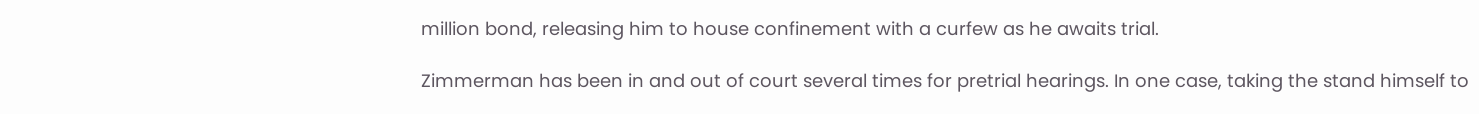million bond, releasing him to house confinement with a curfew as he awaits trial.

Zimmerman has been in and out of court several times for pretrial hearings. In one case, taking the stand himself to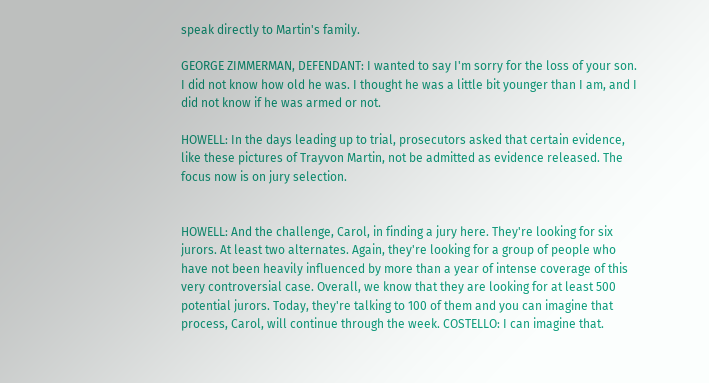speak directly to Martin's family.

GEORGE ZIMMERMAN, DEFENDANT: I wanted to say I'm sorry for the loss of your son. I did not know how old he was. I thought he was a little bit younger than I am, and I did not know if he was armed or not.

HOWELL: In the days leading up to trial, prosecutors asked that certain evidence, like these pictures of Trayvon Martin, not be admitted as evidence released. The focus now is on jury selection.


HOWELL: And the challenge, Carol, in finding a jury here. They're looking for six jurors. At least two alternates. Again, they're looking for a group of people who have not been heavily influenced by more than a year of intense coverage of this very controversial case. Overall, we know that they are looking for at least 500 potential jurors. Today, they're talking to 100 of them and you can imagine that process, Carol, will continue through the week. COSTELLO: I can imagine that.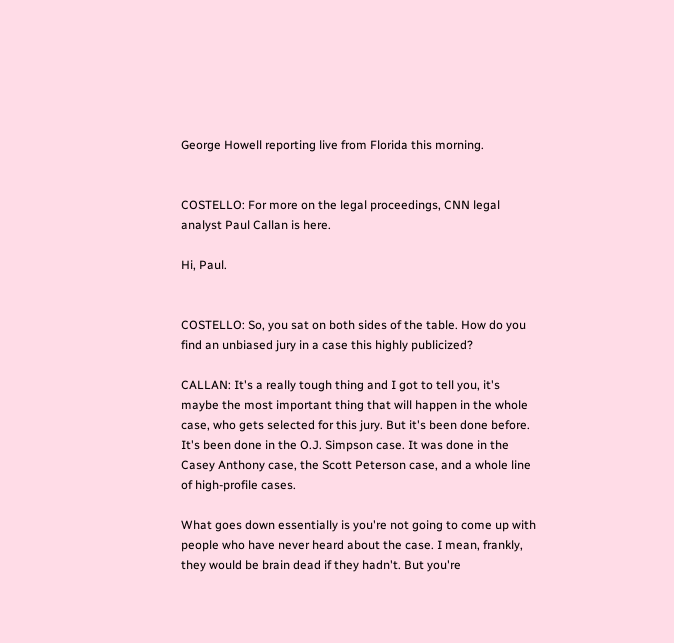George Howell reporting live from Florida this morning.


COSTELLO: For more on the legal proceedings, CNN legal analyst Paul Callan is here.

Hi, Paul.


COSTELLO: So, you sat on both sides of the table. How do you find an unbiased jury in a case this highly publicized?

CALLAN: It's a really tough thing and I got to tell you, it's maybe the most important thing that will happen in the whole case, who gets selected for this jury. But it's been done before. It's been done in the O.J. Simpson case. It was done in the Casey Anthony case, the Scott Peterson case, and a whole line of high-profile cases.

What goes down essentially is you're not going to come up with people who have never heard about the case. I mean, frankly, they would be brain dead if they hadn't. But you're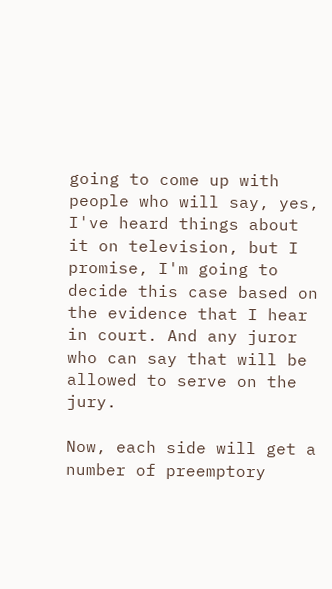going to come up with people who will say, yes, I've heard things about it on television, but I promise, I'm going to decide this case based on the evidence that I hear in court. And any juror who can say that will be allowed to serve on the jury.

Now, each side will get a number of preemptory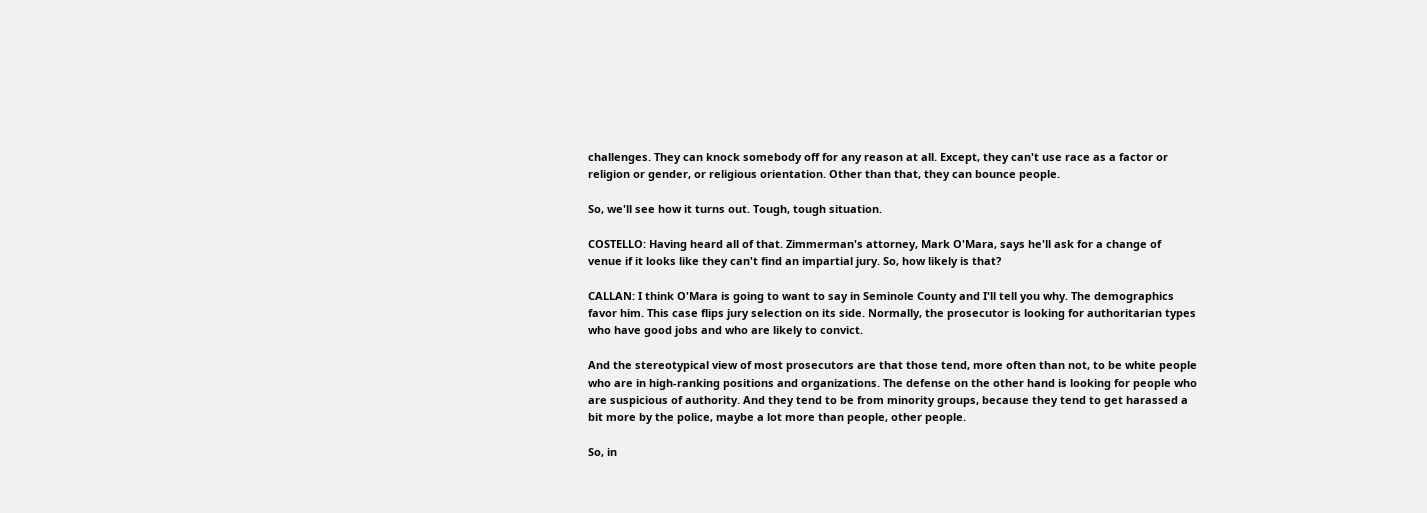challenges. They can knock somebody off for any reason at all. Except, they can't use race as a factor or religion or gender, or religious orientation. Other than that, they can bounce people.

So, we'll see how it turns out. Tough, tough situation.

COSTELLO: Having heard all of that. Zimmerman's attorney, Mark O'Mara, says he'll ask for a change of venue if it looks like they can't find an impartial jury. So, how likely is that?

CALLAN: I think O'Mara is going to want to say in Seminole County and I'll tell you why. The demographics favor him. This case flips jury selection on its side. Normally, the prosecutor is looking for authoritarian types who have good jobs and who are likely to convict.

And the stereotypical view of most prosecutors are that those tend, more often than not, to be white people who are in high-ranking positions and organizations. The defense on the other hand is looking for people who are suspicious of authority. And they tend to be from minority groups, because they tend to get harassed a bit more by the police, maybe a lot more than people, other people.

So, in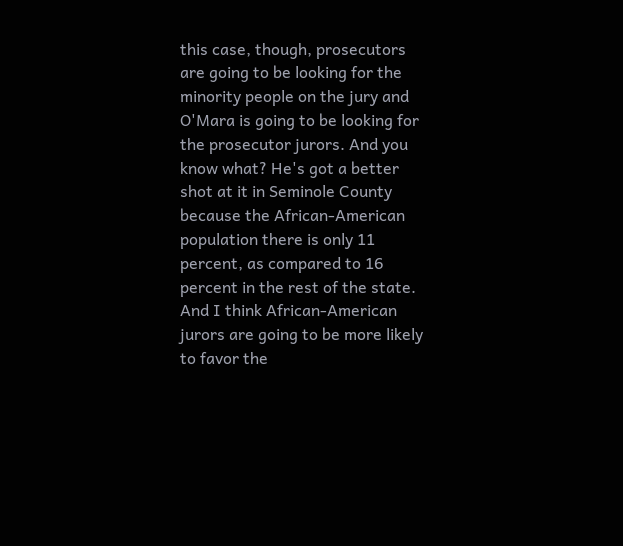this case, though, prosecutors are going to be looking for the minority people on the jury and O'Mara is going to be looking for the prosecutor jurors. And you know what? He's got a better shot at it in Seminole County because the African-American population there is only 11 percent, as compared to 16 percent in the rest of the state. And I think African-American jurors are going to be more likely to favor the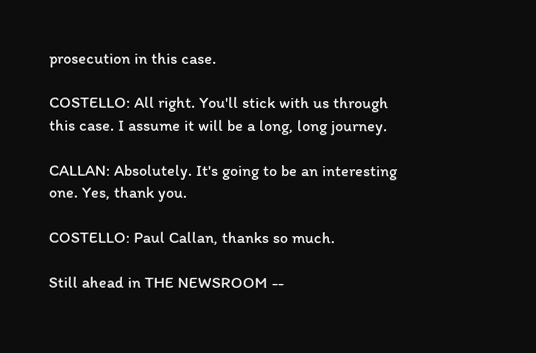prosecution in this case.

COSTELLO: All right. You'll stick with us through this case. I assume it will be a long, long journey.

CALLAN: Absolutely. It's going to be an interesting one. Yes, thank you.

COSTELLO: Paul Callan, thanks so much.

Still ahead in THE NEWSROOM --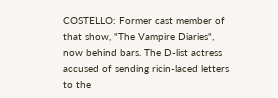COSTELLO: Former cast member of that show, "The Vampire Diaries", now behind bars. The D-list actress accused of sending ricin-laced letters to the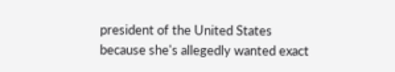president of the United States because she's allegedly wanted exact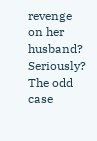revenge on her husband? Seriously? The odd case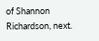of Shannon Richardson, next.